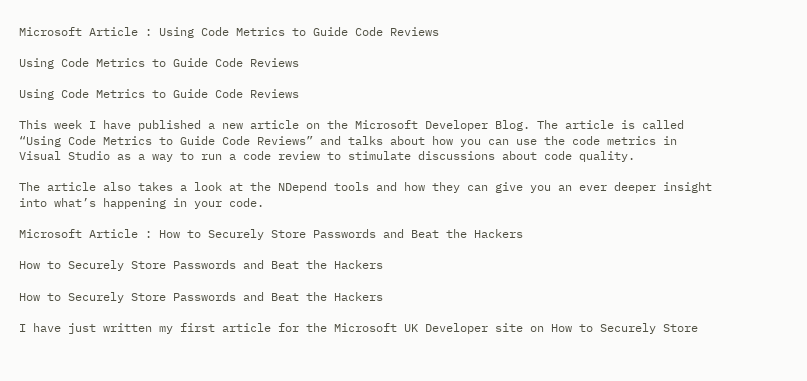Microsoft Article : Using Code Metrics to Guide Code Reviews

Using Code Metrics to Guide Code Reviews

Using Code Metrics to Guide Code Reviews

This week I have published a new article on the Microsoft Developer Blog. The article is called “Using Code Metrics to Guide Code Reviews” and talks about how you can use the code metrics in Visual Studio as a way to run a code review to stimulate discussions about code quality.

The article also takes a look at the NDepend tools and how they can give you an ever deeper insight into what’s happening in your code.

Microsoft Article : How to Securely Store Passwords and Beat the Hackers

How to Securely Store Passwords and Beat the Hackers

How to Securely Store Passwords and Beat the Hackers

I have just written my first article for the Microsoft UK Developer site on How to Securely Store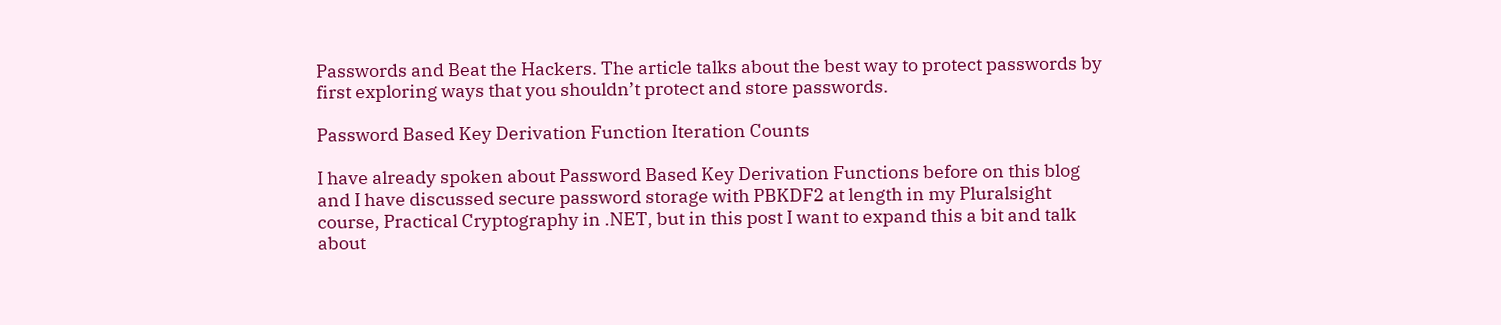Passwords and Beat the Hackers. The article talks about the best way to protect passwords by first exploring ways that you shouldn’t protect and store passwords.

Password Based Key Derivation Function Iteration Counts

I have already spoken about Password Based Key Derivation Functions before on this blog and I have discussed secure password storage with PBKDF2 at length in my Pluralsight course, Practical Cryptography in .NET, but in this post I want to expand this a bit and talk about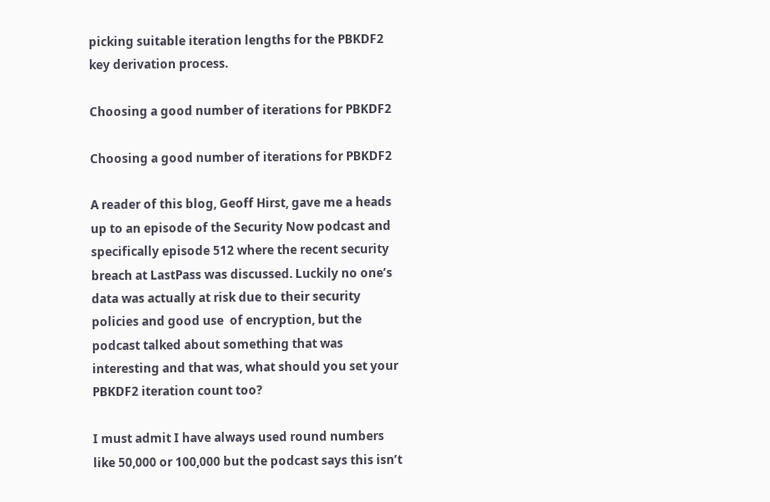picking suitable iteration lengths for the PBKDF2 key derivation process.

Choosing a good number of iterations for PBKDF2

Choosing a good number of iterations for PBKDF2

A reader of this blog, Geoff Hirst, gave me a heads up to an episode of the Security Now podcast and specifically episode 512 where the recent security breach at LastPass was discussed. Luckily no one’s data was actually at risk due to their security policies and good use  of encryption, but the podcast talked about something that was interesting and that was, what should you set your PBKDF2 iteration count too?

I must admit I have always used round numbers like 50,000 or 100,000 but the podcast says this isn’t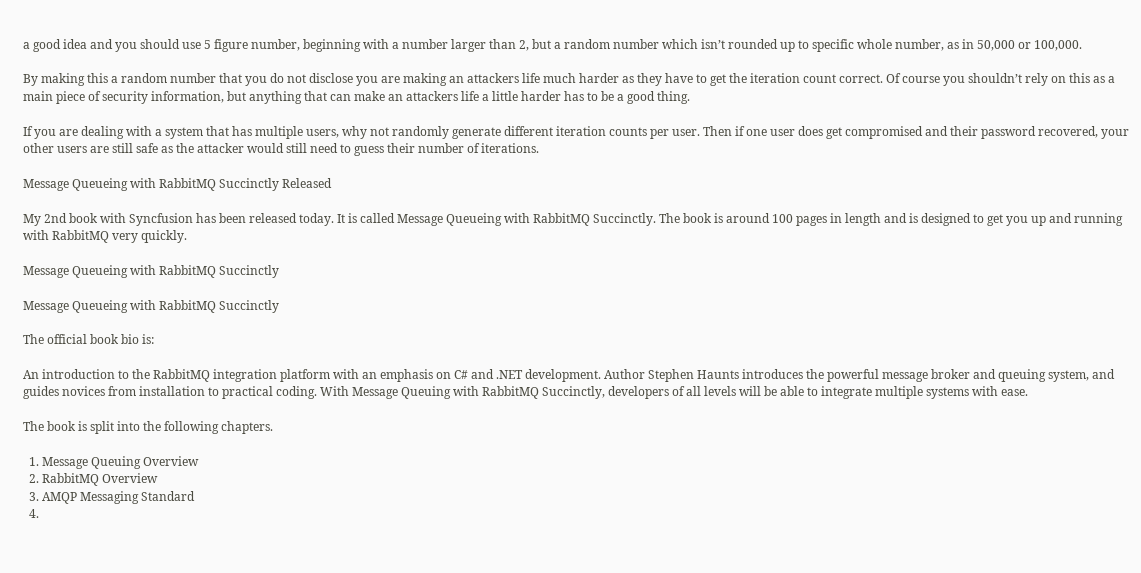a good idea and you should use 5 figure number, beginning with a number larger than 2, but a random number which isn’t rounded up to specific whole number, as in 50,000 or 100,000.

By making this a random number that you do not disclose you are making an attackers life much harder as they have to get the iteration count correct. Of course you shouldn’t rely on this as a main piece of security information, but anything that can make an attackers life a little harder has to be a good thing.

If you are dealing with a system that has multiple users, why not randomly generate different iteration counts per user. Then if one user does get compromised and their password recovered, your other users are still safe as the attacker would still need to guess their number of iterations.

Message Queueing with RabbitMQ Succinctly Released

My 2nd book with Syncfusion has been released today. It is called Message Queueing with RabbitMQ Succinctly. The book is around 100 pages in length and is designed to get you up and running with RabbitMQ very quickly.

Message Queueing with RabbitMQ Succinctly

Message Queueing with RabbitMQ Succinctly

The official book bio is:

An introduction to the RabbitMQ integration platform with an emphasis on C# and .NET development. Author Stephen Haunts introduces the powerful message broker and queuing system, and guides novices from installation to practical coding. With Message Queuing with RabbitMQ Succinctly, developers of all levels will be able to integrate multiple systems with ease.

The book is split into the following chapters.

  1. Message Queuing Overview
  2. RabbitMQ Overview
  3. AMQP Messaging Standard
  4.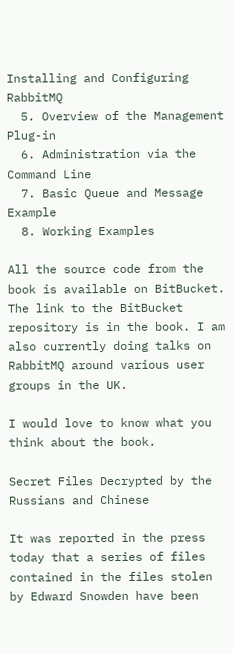Installing and Configuring RabbitMQ
  5. Overview of the Management Plug-in
  6. Administration via the Command Line
  7. Basic Queue and Message Example
  8. Working Examples

All the source code from the book is available on BitBucket. The link to the BitBucket repository is in the book. I am also currently doing talks on RabbitMQ around various user groups in the UK.

I would love to know what you think about the book.

Secret Files Decrypted by the Russians and Chinese

It was reported in the press today that a series of files contained in the files stolen by Edward Snowden have been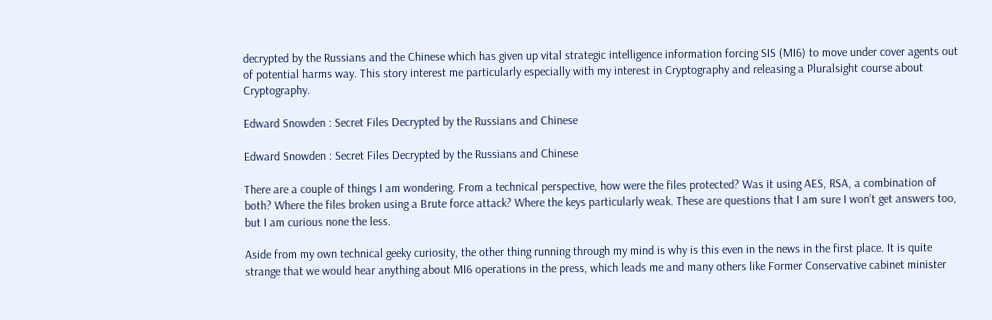decrypted by the Russians and the Chinese which has given up vital strategic intelligence information forcing SIS (MI6) to move under cover agents out of potential harms way. This story interest me particularly especially with my interest in Cryptography and releasing a Pluralsight course about Cryptography.

Edward Snowden : Secret Files Decrypted by the Russians and Chinese

Edward Snowden : Secret Files Decrypted by the Russians and Chinese

There are a couple of things I am wondering. From a technical perspective, how were the files protected? Was it using AES, RSA, a combination of both? Where the files broken using a Brute force attack? Where the keys particularly weak. These are questions that I am sure I won’t get answers too, but I am curious none the less.

Aside from my own technical geeky curiosity, the other thing running through my mind is why is this even in the news in the first place. It is quite strange that we would hear anything about MI6 operations in the press, which leads me and many others like Former Conservative cabinet minister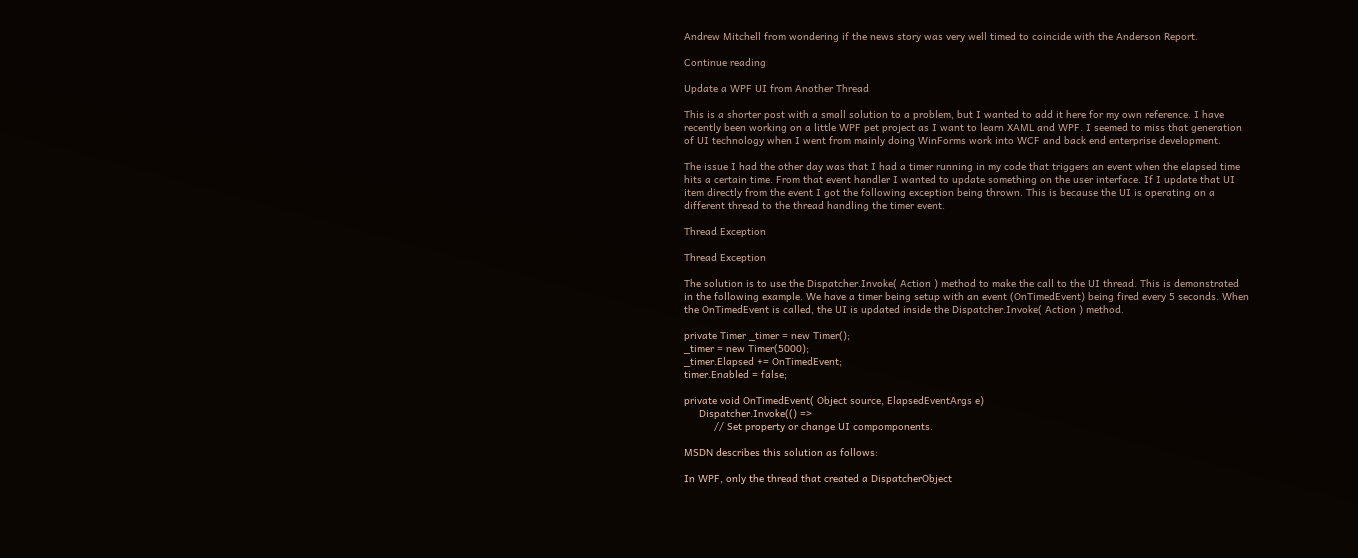Andrew Mitchell from wondering if the news story was very well timed to coincide with the Anderson Report.

Continue reading

Update a WPF UI from Another Thread

This is a shorter post with a small solution to a problem, but I wanted to add it here for my own reference. I have recently been working on a little WPF pet project as I want to learn XAML and WPF. I seemed to miss that generation of UI technology when I went from mainly doing WinForms work into WCF and back end enterprise development.

The issue I had the other day was that I had a timer running in my code that triggers an event when the elapsed time hits a certain time. From that event handler I wanted to update something on the user interface. If I update that UI item directly from the event I got the following exception being thrown. This is because the UI is operating on a different thread to the thread handling the timer event.

Thread Exception

Thread Exception

The solution is to use the Dispatcher.Invoke( Action ) method to make the call to the UI thread. This is demonstrated in the following example. We have a timer being setup with an event (OnTimedEvent) being fired every 5 seconds. When the OnTimedEvent is called, the UI is updated inside the Dispatcher.Invoke( Action ) method.

private Timer _timer = new Timer();
_timer = new Timer(5000);
_timer.Elapsed += OnTimedEvent;
timer.Enabled = false;

private void OnTimedEvent( Object source, ElapsedEventArgs e)
     Dispatcher.Invoke(() =>
          // Set property or change UI compomponents.

MSDN describes this solution as follows:

In WPF, only the thread that created a DispatcherObject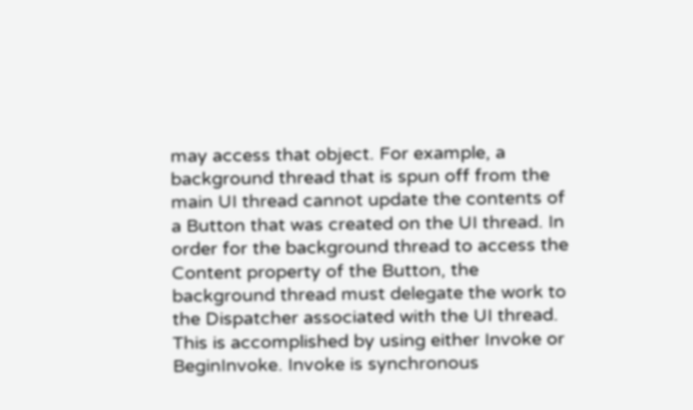may access that object. For example, a background thread that is spun off from the main UI thread cannot update the contents of a Button that was created on the UI thread. In order for the background thread to access the Content property of the Button, the background thread must delegate the work to the Dispatcher associated with the UI thread. This is accomplished by using either Invoke or BeginInvoke. Invoke is synchronous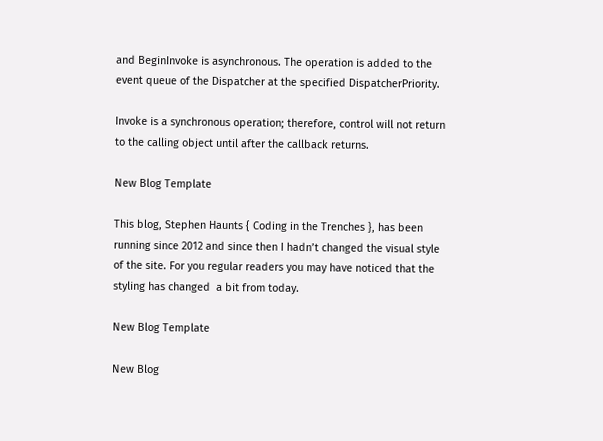and BeginInvoke is asynchronous. The operation is added to the event queue of the Dispatcher at the specified DispatcherPriority.

Invoke is a synchronous operation; therefore, control will not return to the calling object until after the callback returns.

New Blog Template

This blog, Stephen Haunts { Coding in the Trenches }, has been running since 2012 and since then I hadn’t changed the visual style of the site. For you regular readers you may have noticed that the styling has changed  a bit from today.

New Blog Template

New Blog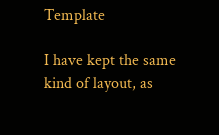Template

I have kept the same kind of layout, as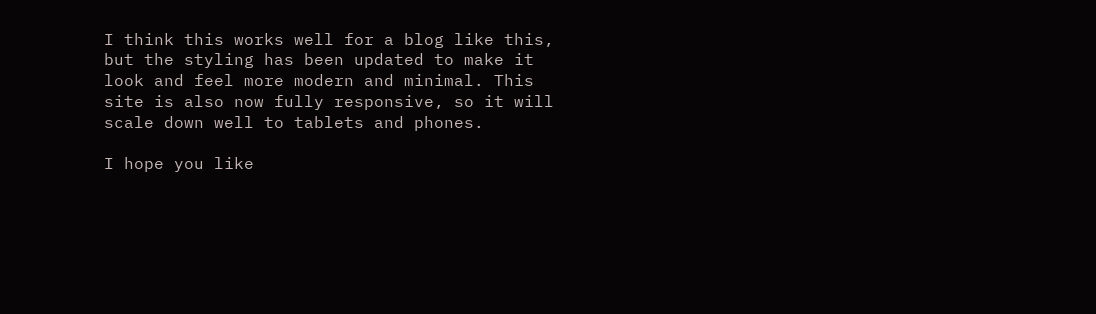I think this works well for a blog like this, but the styling has been updated to make it look and feel more modern and minimal. This site is also now fully responsive, so it will scale down well to tablets and phones.

I hope you like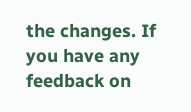the changes. If you have any feedback on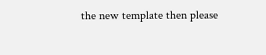the new template then please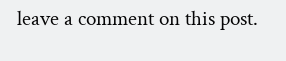leave a comment on this post.